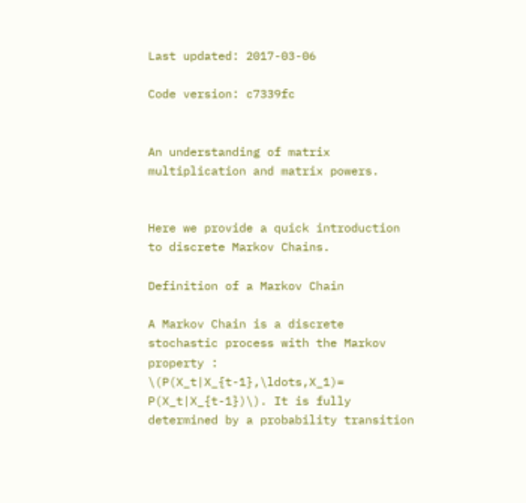Last updated: 2017-03-06

Code version: c7339fc


An understanding of matrix multiplication and matrix powers.


Here we provide a quick introduction to discrete Markov Chains.

Definition of a Markov Chain

A Markov Chain is a discrete stochastic process with the Markov property : \(P(X_t|X_{t-1},\ldots,X_1)= P(X_t|X_{t-1})\). It is fully determined by a probability transition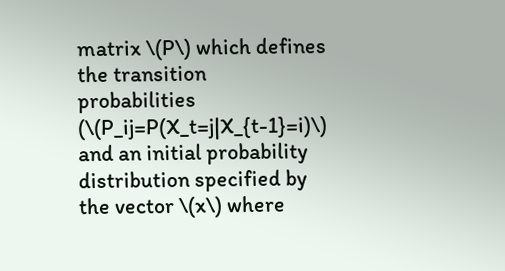matrix \(P\) which defines the transition probabilities (\(P_ij=P(X_t=j|X_{t-1}=i)\) and an initial probability distribution specified by the vector \(x\) where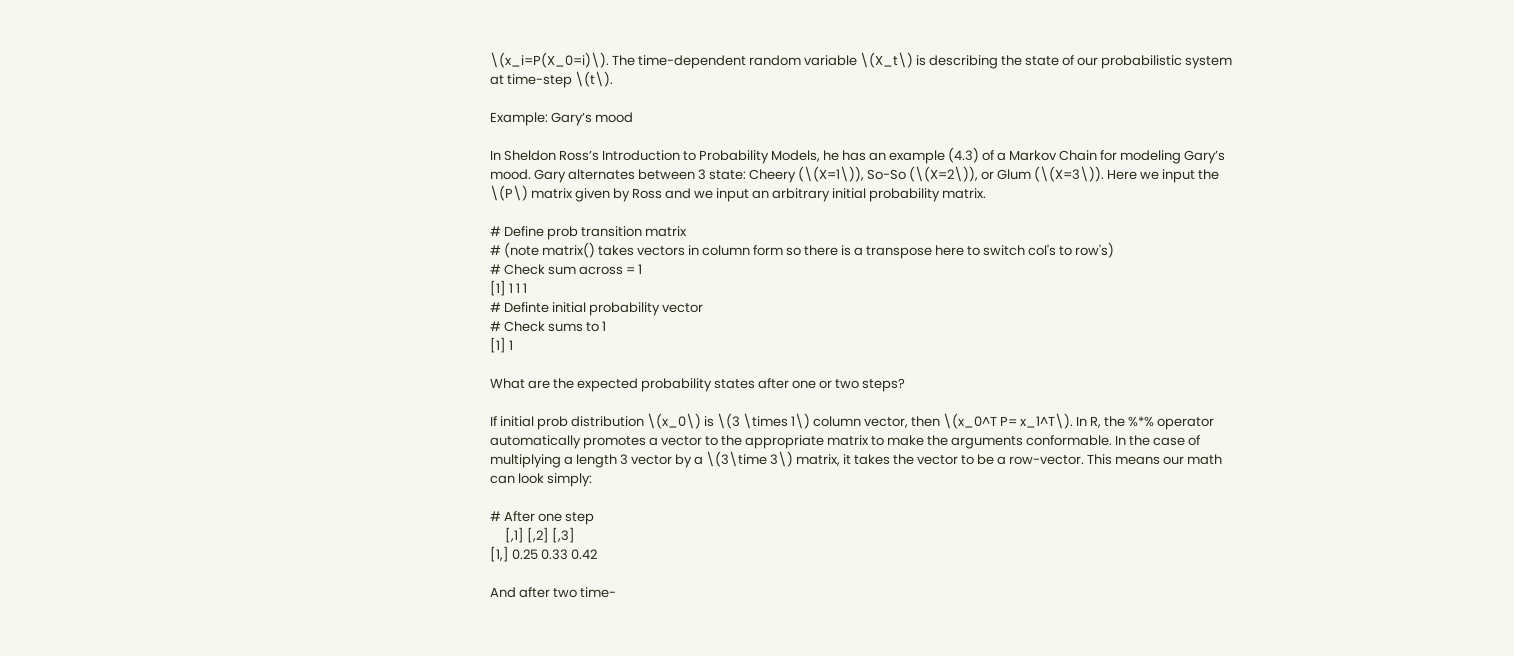\(x_i=P(X_0=i)\). The time-dependent random variable \(X_t\) is describing the state of our probabilistic system at time-step \(t\).

Example: Gary’s mood

In Sheldon Ross’s Introduction to Probability Models, he has an example (4.3) of a Markov Chain for modeling Gary’s mood. Gary alternates between 3 state: Cheery (\(X=1\)), So-So (\(X=2\)), or Glum (\(X=3\)). Here we input the \(P\) matrix given by Ross and we input an arbitrary initial probability matrix.

# Define prob transition matrix
# (note matrix() takes vectors in column form so there is a transpose here to switch col's to row's)
# Check sum across = 1
[1] 1 1 1
# Definte initial probability vector
# Check sums to 1
[1] 1

What are the expected probability states after one or two steps?

If initial prob distribution \(x_0\) is \(3 \times 1\) column vector, then \(x_0^T P= x_1^T\). In R, the %*% operator automatically promotes a vector to the appropriate matrix to make the arguments conformable. In the case of multiplying a length 3 vector by a \(3\time 3\) matrix, it takes the vector to be a row-vector. This means our math can look simply:

# After one step
     [,1] [,2] [,3]
[1,] 0.25 0.33 0.42

And after two time-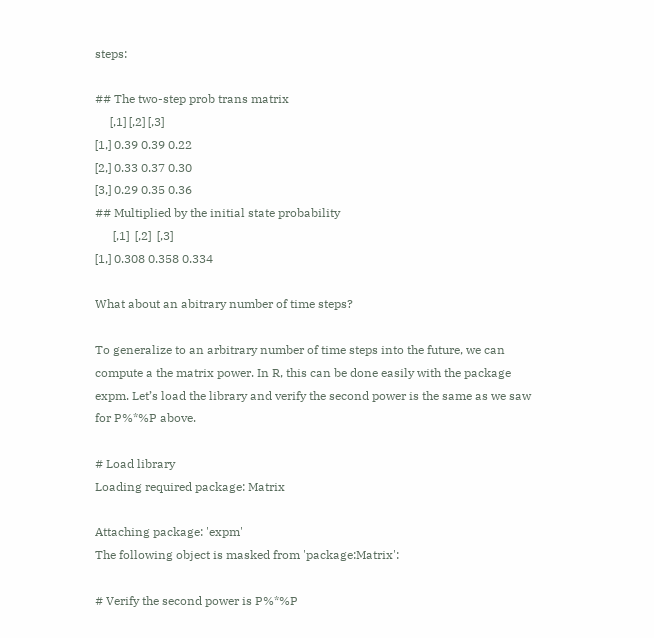steps:

## The two-step prob trans matrix
     [,1] [,2] [,3]
[1,] 0.39 0.39 0.22
[2,] 0.33 0.37 0.30
[3,] 0.29 0.35 0.36
## Multiplied by the initial state probability
      [,1]  [,2]  [,3]
[1,] 0.308 0.358 0.334

What about an abitrary number of time steps?

To generalize to an arbitrary number of time steps into the future, we can compute a the matrix power. In R, this can be done easily with the package expm. Let’s load the library and verify the second power is the same as we saw for P%*%P above.

# Load library
Loading required package: Matrix

Attaching package: 'expm'
The following object is masked from 'package:Matrix':

# Verify the second power is P%*%P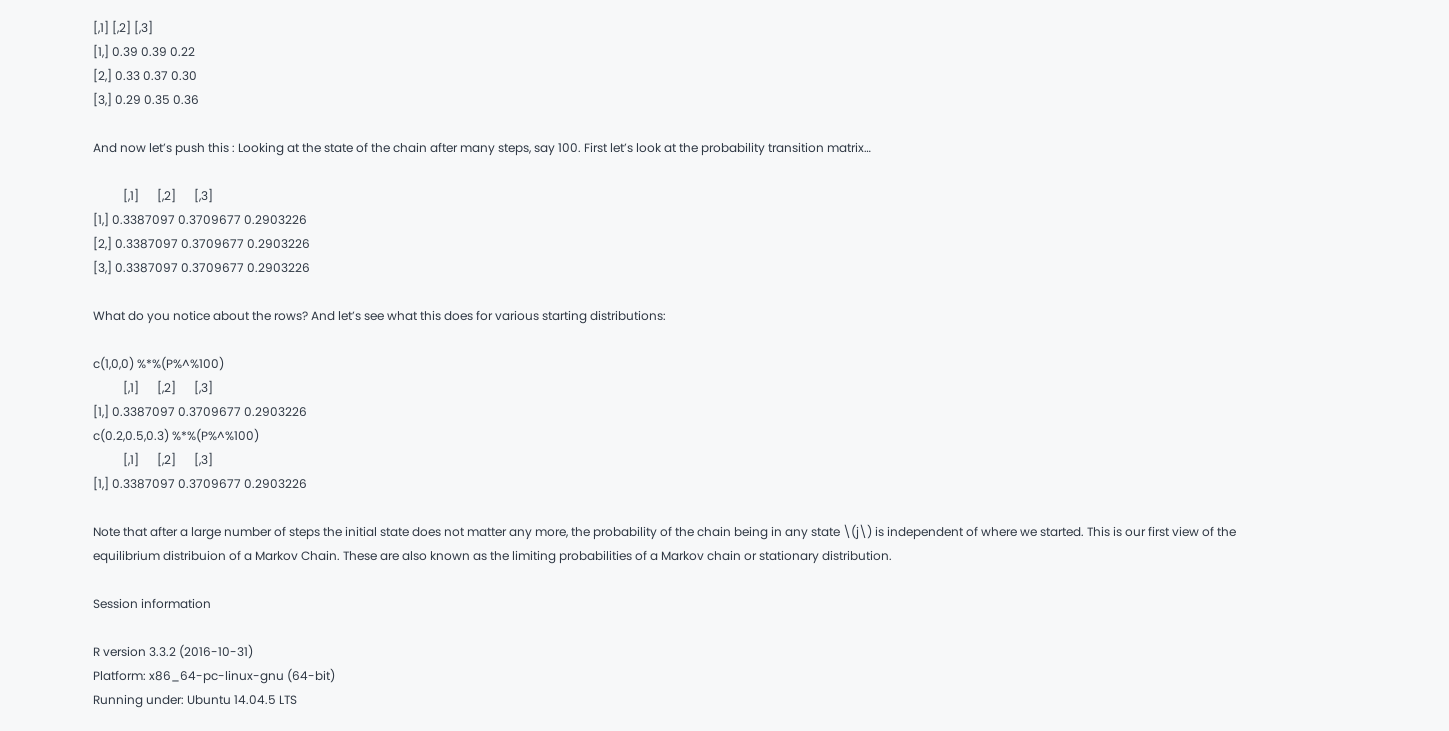[,1] [,2] [,3]
[1,] 0.39 0.39 0.22
[2,] 0.33 0.37 0.30
[3,] 0.29 0.35 0.36

And now let’s push this : Looking at the state of the chain after many steps, say 100. First let’s look at the probability transition matrix…

          [,1]      [,2]      [,3]
[1,] 0.3387097 0.3709677 0.2903226
[2,] 0.3387097 0.3709677 0.2903226
[3,] 0.3387097 0.3709677 0.2903226

What do you notice about the rows? And let’s see what this does for various starting distributions:

c(1,0,0) %*%(P%^%100)
          [,1]      [,2]      [,3]
[1,] 0.3387097 0.3709677 0.2903226
c(0.2,0.5,0.3) %*%(P%^%100)
          [,1]      [,2]      [,3]
[1,] 0.3387097 0.3709677 0.2903226

Note that after a large number of steps the initial state does not matter any more, the probability of the chain being in any state \(j\) is independent of where we started. This is our first view of the equilibrium distribuion of a Markov Chain. These are also known as the limiting probabilities of a Markov chain or stationary distribution.

Session information

R version 3.3.2 (2016-10-31)
Platform: x86_64-pc-linux-gnu (64-bit)
Running under: Ubuntu 14.04.5 LTS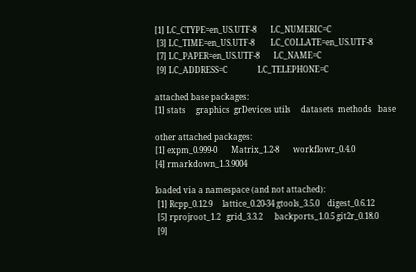[1] LC_CTYPE=en_US.UTF-8       LC_NUMERIC=C
 [3] LC_TIME=en_US.UTF-8        LC_COLLATE=en_US.UTF-8
 [7] LC_PAPER=en_US.UTF-8       LC_NAME=C
 [9] LC_ADDRESS=C               LC_TELEPHONE=C

attached base packages:
[1] stats     graphics  grDevices utils     datasets  methods   base

other attached packages:
[1] expm_0.999-0       Matrix_1.2-8       workflowr_0.4.0
[4] rmarkdown_1.3.9004

loaded via a namespace (and not attached):
 [1] Rcpp_0.12.9     lattice_0.20-34 gtools_3.5.0    digest_0.6.12
 [5] rprojroot_1.2   grid_3.3.2      backports_1.0.5 git2r_0.18.0
 [9]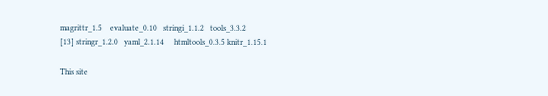magrittr_1.5    evaluate_0.10   stringi_1.1.2   tools_3.3.2
[13] stringr_1.2.0   yaml_2.1.14     htmltools_0.3.5 knitr_1.15.1

This site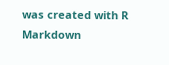was created with R Markdown